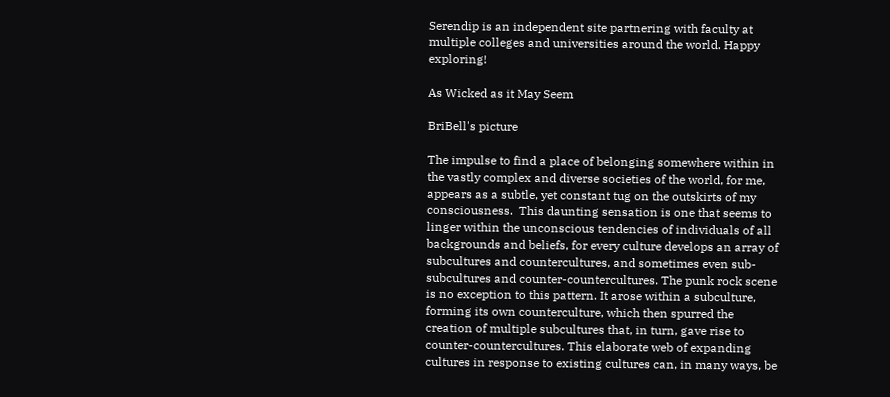Serendip is an independent site partnering with faculty at multiple colleges and universities around the world. Happy exploring!

As Wicked as it May Seem

BriBell's picture

The impulse to find a place of belonging somewhere within in the vastly complex and diverse societies of the world, for me, appears as a subtle, yet constant tug on the outskirts of my consciousness.  This daunting sensation is one that seems to linger within the unconscious tendencies of individuals of all backgrounds and beliefs, for every culture develops an array of subcultures and countercultures, and sometimes even sub-subcultures and counter-countercultures. The punk rock scene is no exception to this pattern. It arose within a subculture, forming its own counterculture, which then spurred the creation of multiple subcultures that, in turn, gave rise to counter-countercultures. This elaborate web of expanding cultures in response to existing cultures can, in many ways, be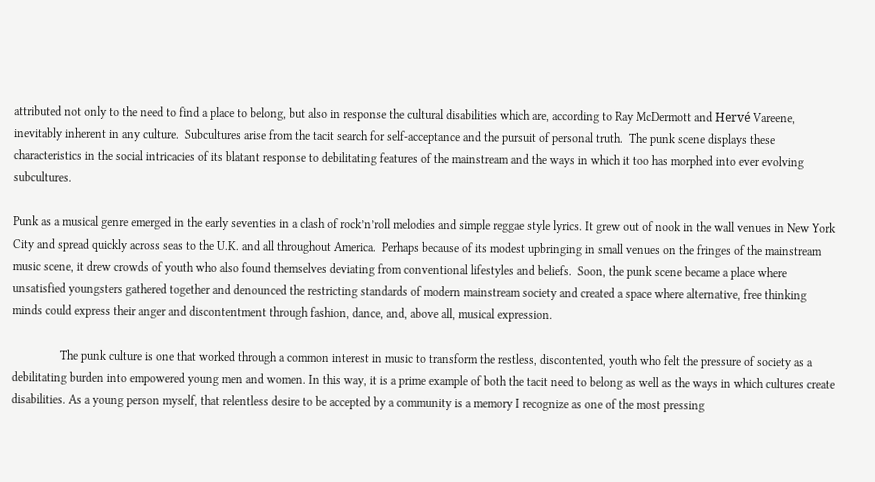attributed not only to the need to find a place to belong, but also in response the cultural disabilities which are, according to Ray McDermott and Hervé Vareene, inevitably inherent in any culture.  Subcultures arise from the tacit search for self-acceptance and the pursuit of personal truth.  The punk scene displays these characteristics in the social intricacies of its blatant response to debilitating features of the mainstream and the ways in which it too has morphed into ever evolving subcultures.

Punk as a musical genre emerged in the early seventies in a clash of rock’n’roll melodies and simple reggae style lyrics. It grew out of nook in the wall venues in New York City and spread quickly across seas to the U.K. and all throughout America.  Perhaps because of its modest upbringing in small venues on the fringes of the mainstream music scene, it drew crowds of youth who also found themselves deviating from conventional lifestyles and beliefs.  Soon, the punk scene became a place where unsatisfied youngsters gathered together and denounced the restricting standards of modern mainstream society and created a space where alternative, free thinking minds could express their anger and discontentment through fashion, dance, and, above all, musical expression.

                The punk culture is one that worked through a common interest in music to transform the restless, discontented, youth who felt the pressure of society as a debilitating burden into empowered young men and women. In this way, it is a prime example of both the tacit need to belong as well as the ways in which cultures create disabilities. As a young person myself, that relentless desire to be accepted by a community is a memory I recognize as one of the most pressing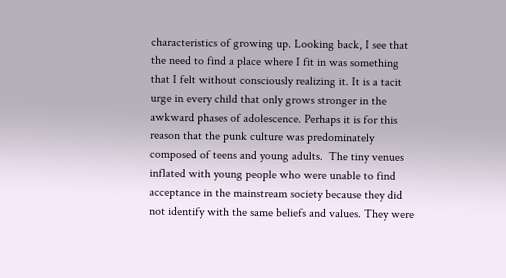characteristics of growing up. Looking back, I see that the need to find a place where I fit in was something that I felt without consciously realizing it. It is a tacit urge in every child that only grows stronger in the awkward phases of adolescence. Perhaps it is for this reason that the punk culture was predominately composed of teens and young adults.  The tiny venues inflated with young people who were unable to find acceptance in the mainstream society because they did not identify with the same beliefs and values. They were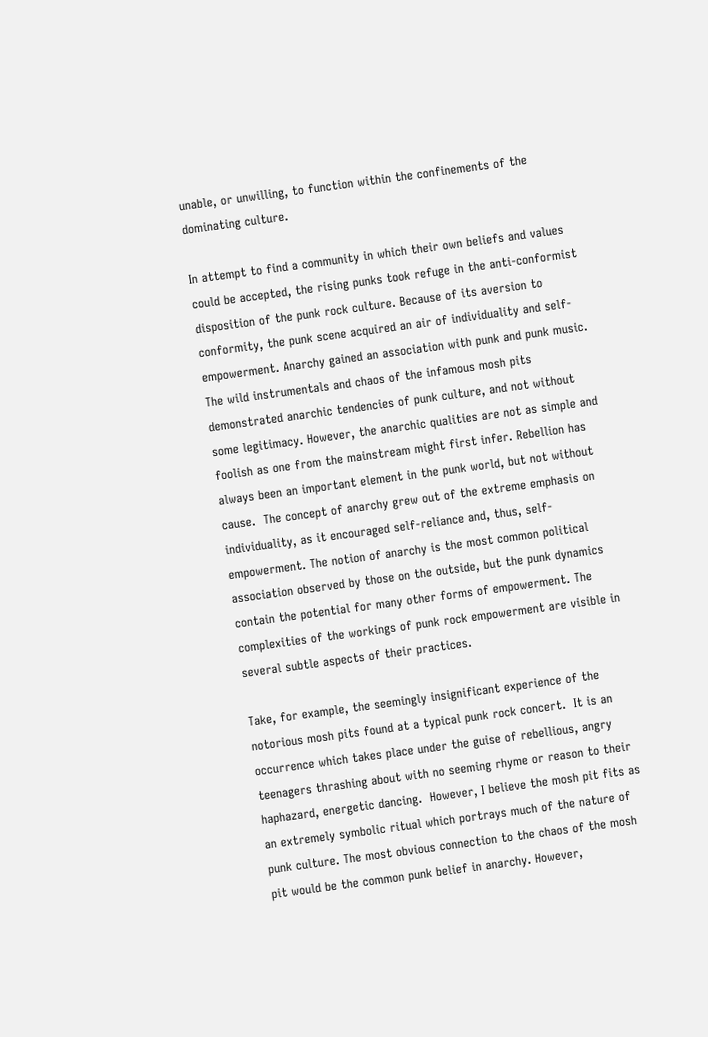unable, or unwilling, to function within the confinements of the dominating culture.

In attempt to find a community in which their own beliefs and values could be accepted, the rising punks took refuge in the anti-conformist disposition of the punk rock culture. Because of its aversion to conformity, the punk scene acquired an air of individuality and self-empowerment. Anarchy gained an association with punk and punk music. The wild instrumentals and chaos of the infamous mosh pits demonstrated anarchic tendencies of punk culture, and not without some legitimacy. However, the anarchic qualities are not as simple and foolish as one from the mainstream might first infer. Rebellion has always been an important element in the punk world, but not without cause.  The concept of anarchy grew out of the extreme emphasis on individuality, as it encouraged self-reliance and, thus, self-empowerment. The notion of anarchy is the most common political association observed by those on the outside, but the punk dynamics contain the potential for many other forms of empowerment. The complexities of the workings of punk rock empowerment are visible in several subtle aspects of their practices.

Take, for example, the seemingly insignificant experience of the notorious mosh pits found at a typical punk rock concert.  It is an occurrence which takes place under the guise of rebellious, angry teenagers thrashing about with no seeming rhyme or reason to their haphazard, energetic dancing.  However, I believe the mosh pit fits as an extremely symbolic ritual which portrays much of the nature of punk culture. The most obvious connection to the chaos of the mosh pit would be the common punk belief in anarchy. However,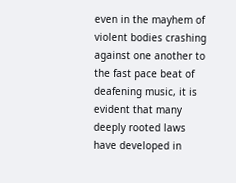even in the mayhem of violent bodies crashing against one another to the fast pace beat of deafening music, it is evident that many deeply rooted laws have developed in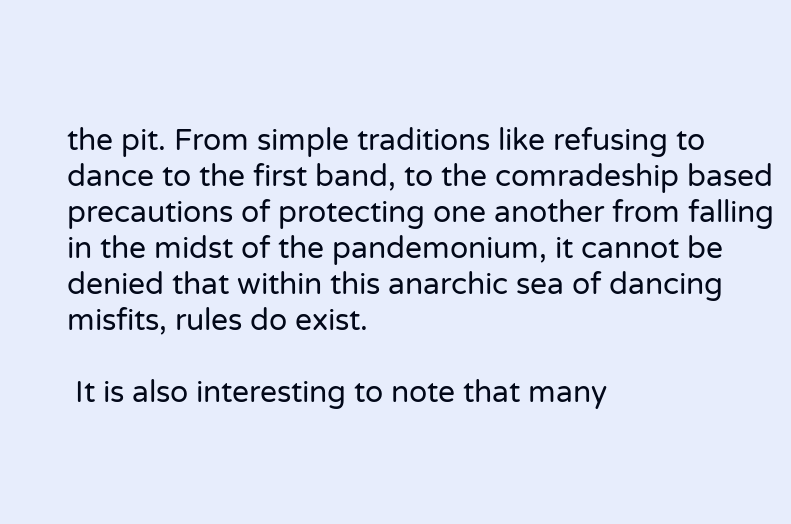the pit. From simple traditions like refusing to dance to the first band, to the comradeship based precautions of protecting one another from falling in the midst of the pandemonium, it cannot be denied that within this anarchic sea of dancing misfits, rules do exist.

 It is also interesting to note that many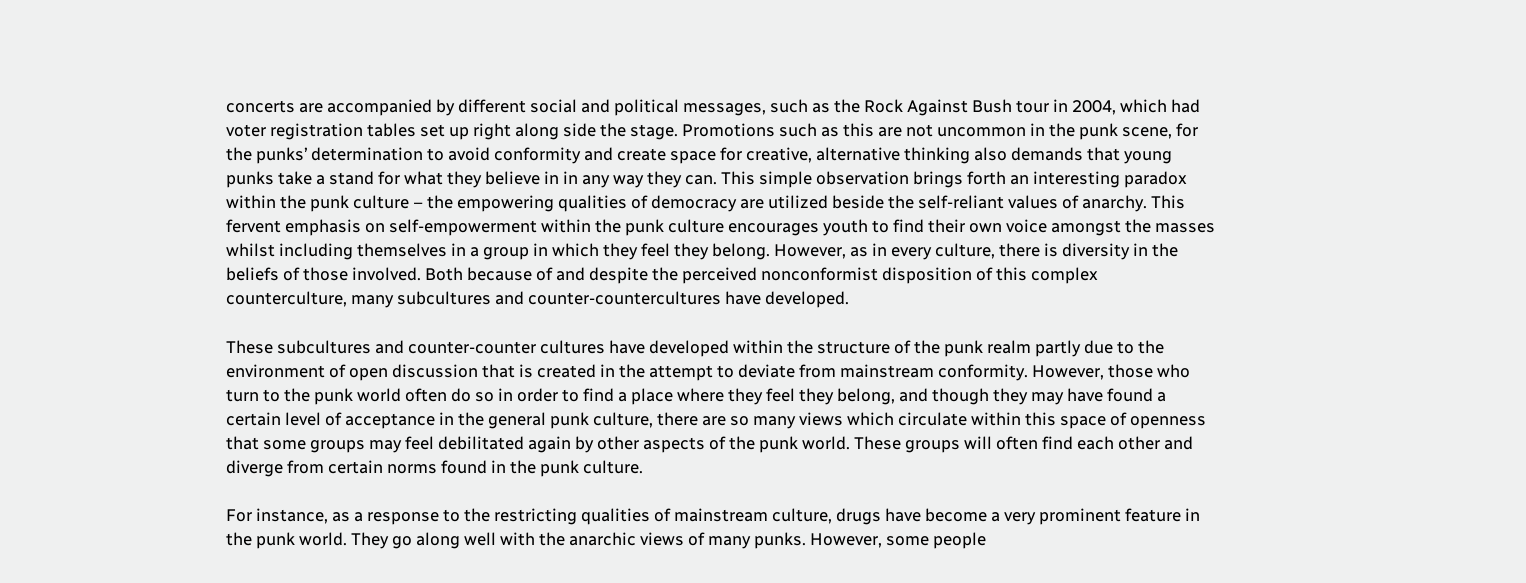concerts are accompanied by different social and political messages, such as the Rock Against Bush tour in 2004, which had voter registration tables set up right along side the stage. Promotions such as this are not uncommon in the punk scene, for the punks’ determination to avoid conformity and create space for creative, alternative thinking also demands that young punks take a stand for what they believe in in any way they can. This simple observation brings forth an interesting paradox within the punk culture – the empowering qualities of democracy are utilized beside the self-reliant values of anarchy. This fervent emphasis on self-empowerment within the punk culture encourages youth to find their own voice amongst the masses whilst including themselves in a group in which they feel they belong. However, as in every culture, there is diversity in the beliefs of those involved. Both because of and despite the perceived nonconformist disposition of this complex counterculture, many subcultures and counter-countercultures have developed.

These subcultures and counter-counter cultures have developed within the structure of the punk realm partly due to the environment of open discussion that is created in the attempt to deviate from mainstream conformity. However, those who turn to the punk world often do so in order to find a place where they feel they belong, and though they may have found a certain level of acceptance in the general punk culture, there are so many views which circulate within this space of openness that some groups may feel debilitated again by other aspects of the punk world. These groups will often find each other and diverge from certain norms found in the punk culture.

For instance, as a response to the restricting qualities of mainstream culture, drugs have become a very prominent feature in the punk world. They go along well with the anarchic views of many punks. However, some people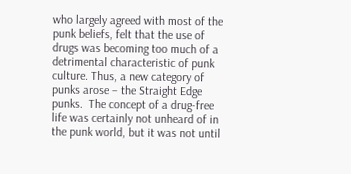who largely agreed with most of the punk beliefs, felt that the use of drugs was becoming too much of a detrimental characteristic of punk culture. Thus, a new category of punks arose – the Straight Edge punks.  The concept of a drug-free life was certainly not unheard of in the punk world, but it was not until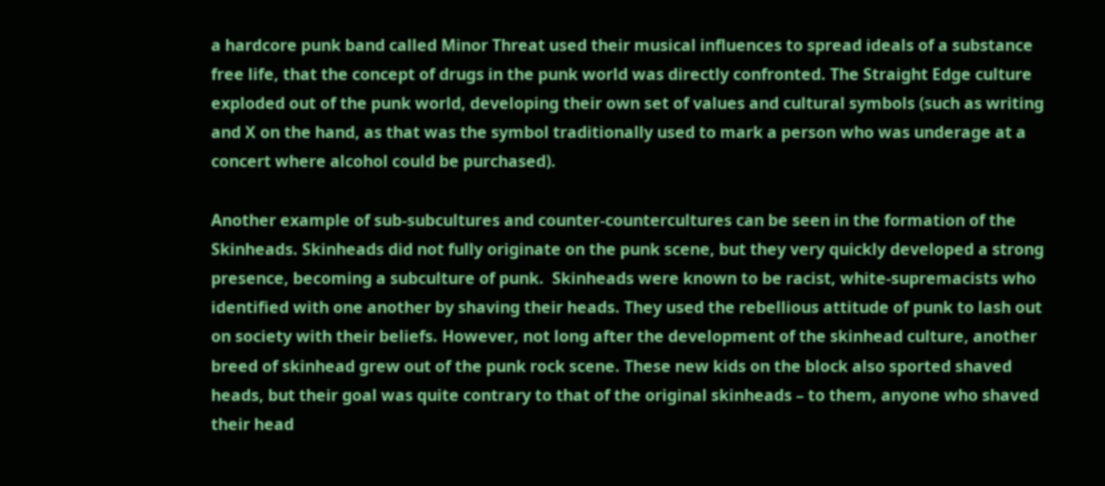a hardcore punk band called Minor Threat used their musical influences to spread ideals of a substance free life, that the concept of drugs in the punk world was directly confronted. The Straight Edge culture exploded out of the punk world, developing their own set of values and cultural symbols (such as writing and X on the hand, as that was the symbol traditionally used to mark a person who was underage at a concert where alcohol could be purchased).

Another example of sub-subcultures and counter-countercultures can be seen in the formation of the Skinheads. Skinheads did not fully originate on the punk scene, but they very quickly developed a strong presence, becoming a subculture of punk.  Skinheads were known to be racist, white-supremacists who identified with one another by shaving their heads. They used the rebellious attitude of punk to lash out on society with their beliefs. However, not long after the development of the skinhead culture, another breed of skinhead grew out of the punk rock scene. These new kids on the block also sported shaved heads, but their goal was quite contrary to that of the original skinheads – to them, anyone who shaved their head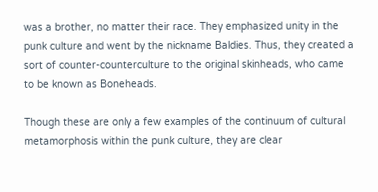was a brother, no matter their race. They emphasized unity in the punk culture and went by the nickname Baldies. Thus, they created a sort of counter-counterculture to the original skinheads, who came to be known as Boneheads.

Though these are only a few examples of the continuum of cultural metamorphosis within the punk culture, they are clear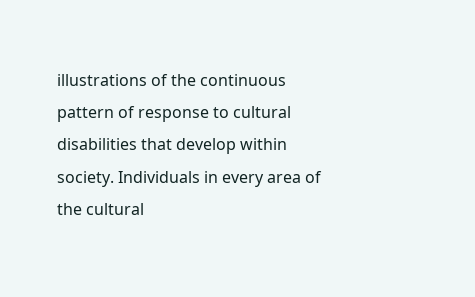illustrations of the continuous pattern of response to cultural disabilities that develop within society. Individuals in every area of the cultural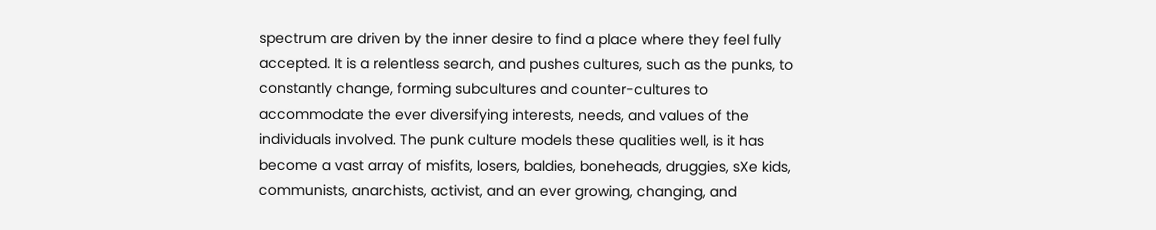spectrum are driven by the inner desire to find a place where they feel fully accepted. It is a relentless search, and pushes cultures, such as the punks, to constantly change, forming subcultures and counter-cultures to accommodate the ever diversifying interests, needs, and values of the individuals involved. The punk culture models these qualities well, is it has become a vast array of misfits, losers, baldies, boneheads, druggies, sXe kids, communists, anarchists, activist, and an ever growing, changing, and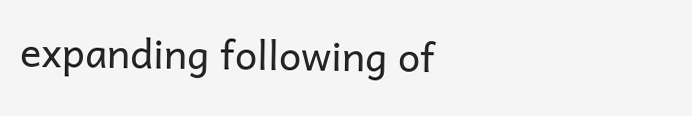expanding following of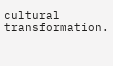cultural transformation.